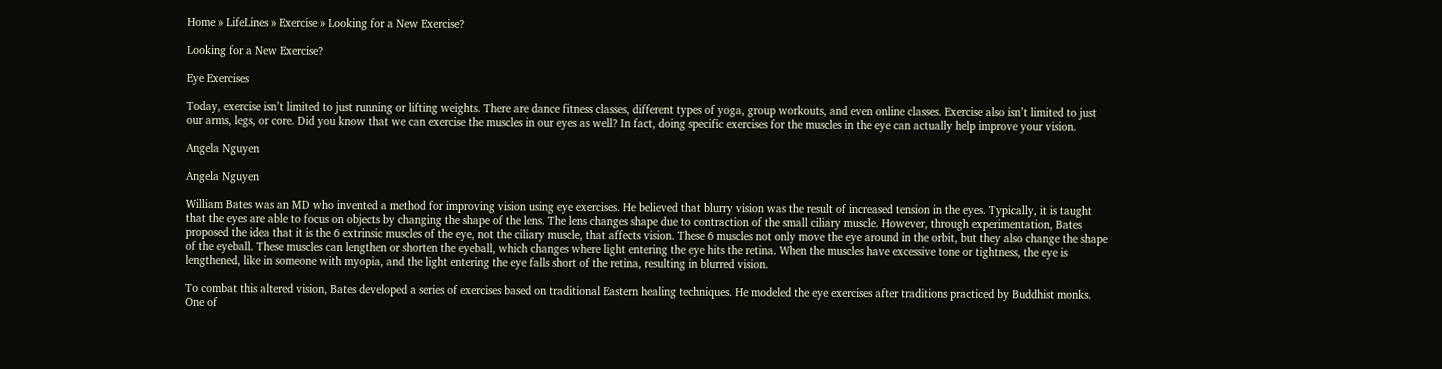Home » LifeLines » Exercise » Looking for a New Exercise?

Looking for a New Exercise?

Eye Exercises

Today, exercise isn’t limited to just running or lifting weights. There are dance fitness classes, different types of yoga, group workouts, and even online classes. Exercise also isn’t limited to just our arms, legs, or core. Did you know that we can exercise the muscles in our eyes as well? In fact, doing specific exercises for the muscles in the eye can actually help improve your vision.

Angela Nguyen

Angela Nguyen

William Bates was an MD who invented a method for improving vision using eye exercises. He believed that blurry vision was the result of increased tension in the eyes. Typically, it is taught that the eyes are able to focus on objects by changing the shape of the lens. The lens changes shape due to contraction of the small ciliary muscle. However, through experimentation, Bates proposed the idea that it is the 6 extrinsic muscles of the eye, not the ciliary muscle, that affects vision. These 6 muscles not only move the eye around in the orbit, but they also change the shape of the eyeball. These muscles can lengthen or shorten the eyeball, which changes where light entering the eye hits the retina. When the muscles have excessive tone or tightness, the eye is lengthened, like in someone with myopia, and the light entering the eye falls short of the retina, resulting in blurred vision.

To combat this altered vision, Bates developed a series of exercises based on traditional Eastern healing techniques. He modeled the eye exercises after traditions practiced by Buddhist monks. One of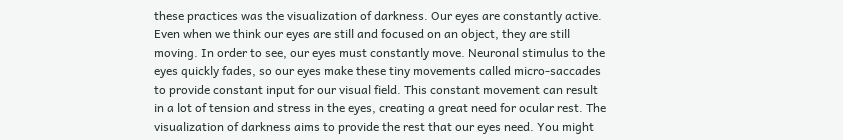these practices was the visualization of darkness. Our eyes are constantly active. Even when we think our eyes are still and focused on an object, they are still moving. In order to see, our eyes must constantly move. Neuronal stimulus to the eyes quickly fades, so our eyes make these tiny movements called micro-saccades to provide constant input for our visual field. This constant movement can result in a lot of tension and stress in the eyes, creating a great need for ocular rest. The visualization of darkness aims to provide the rest that our eyes need. You might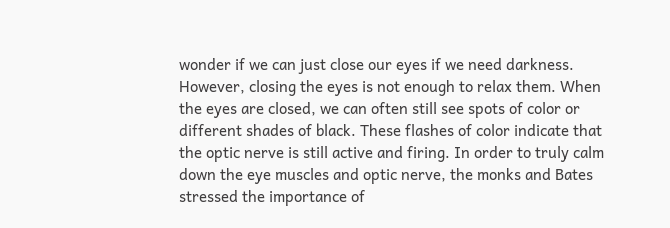wonder if we can just close our eyes if we need darkness. However, closing the eyes is not enough to relax them. When the eyes are closed, we can often still see spots of color or different shades of black. These flashes of color indicate that the optic nerve is still active and firing. In order to truly calm down the eye muscles and optic nerve, the monks and Bates stressed the importance of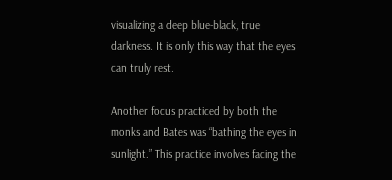visualizing a deep blue-black, true darkness. It is only this way that the eyes can truly rest.

Another focus practiced by both the monks and Bates was “bathing the eyes in sunlight.” This practice involves facing the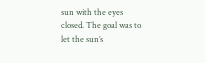sun with the eyes closed. The goal was to let the sun’s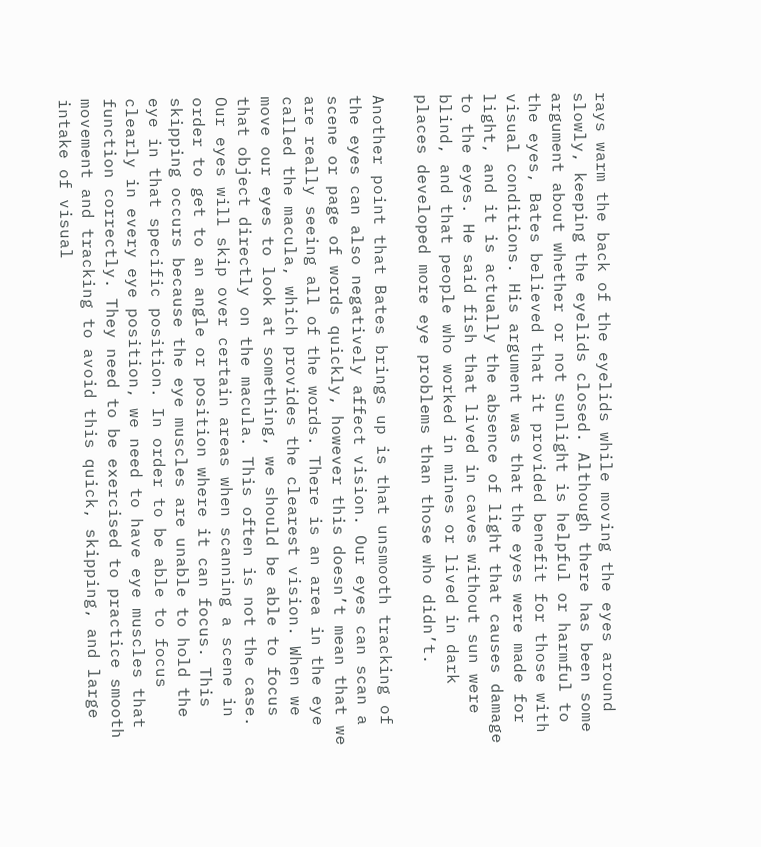rays warm the back of the eyelids while moving the eyes around slowly, keeping the eyelids closed. Although there has been some argument about whether or not sunlight is helpful or harmful to the eyes, Bates believed that it provided benefit for those with visual conditions. His argument was that the eyes were made for light, and it is actually the absence of light that causes damage to the eyes. He said fish that lived in caves without sun were blind, and that people who worked in mines or lived in dark places developed more eye problems than those who didn’t.

Another point that Bates brings up is that unsmooth tracking of the eyes can also negatively affect vision. Our eyes can scan a scene or page of words quickly, however this doesn’t mean that we are really seeing all of the words. There is an area in the eye called the macula, which provides the clearest vision. When we move our eyes to look at something, we should be able to focus that object directly on the macula. This often is not the case. Our eyes will skip over certain areas when scanning a scene in order to get to an angle or position where it can focus. This skipping occurs because the eye muscles are unable to hold the eye in that specific position. In order to be able to focus clearly in every eye position, we need to have eye muscles that function correctly. They need to be exercised to practice smooth movement and tracking to avoid this quick, skipping, and large intake of visual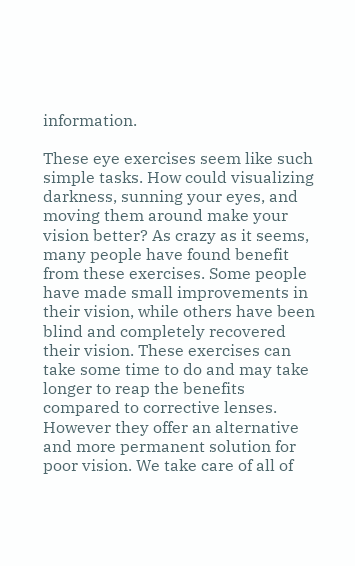information.

These eye exercises seem like such simple tasks. How could visualizing darkness, sunning your eyes, and moving them around make your vision better? As crazy as it seems, many people have found benefit from these exercises. Some people have made small improvements in their vision, while others have been blind and completely recovered their vision. These exercises can take some time to do and may take longer to reap the benefits compared to corrective lenses. However they offer an alternative and more permanent solution for poor vision. We take care of all of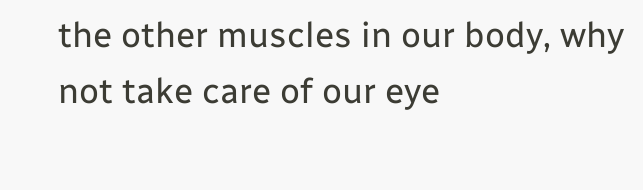the other muscles in our body, why not take care of our eye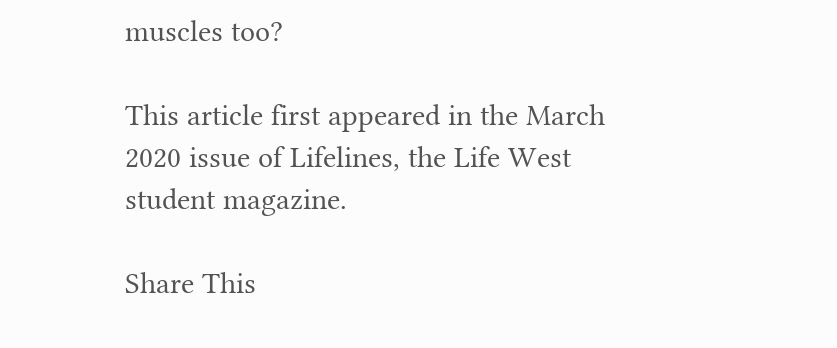muscles too?

This article first appeared in the March 2020 issue of Lifelines, the Life West student magazine.

Share This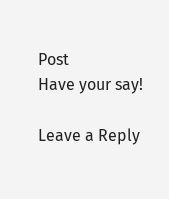Post
Have your say!

Leave a Reply